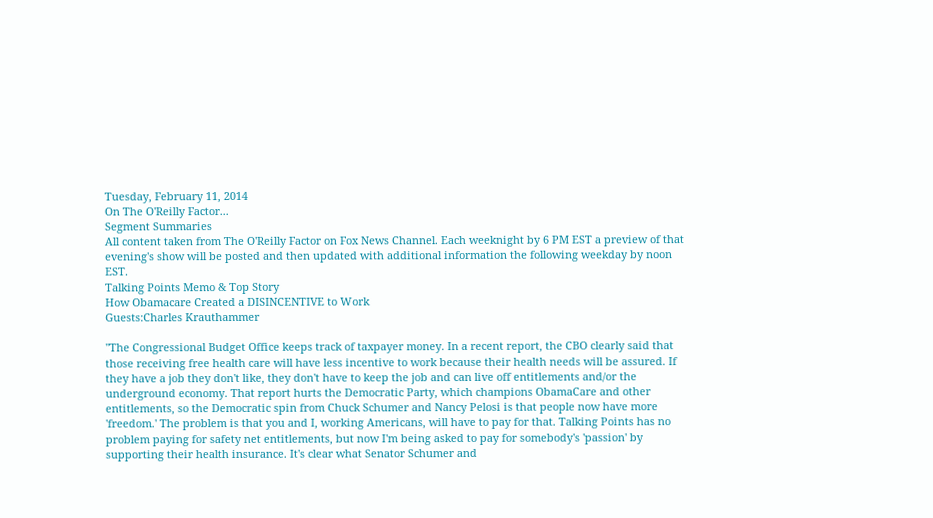Tuesday, February 11, 2014
On The O'Reilly Factor...
Segment Summaries
All content taken from The O'Reilly Factor on Fox News Channel. Each weeknight by 6 PM EST a preview of that evening's show will be posted and then updated with additional information the following weekday by noon EST.
Talking Points Memo & Top Story
How Obamacare Created a DISINCENTIVE to Work
Guests:Charles Krauthammer

"The Congressional Budget Office keeps track of taxpayer money. In a recent report, the CBO clearly said that those receiving free health care will have less incentive to work because their health needs will be assured. If they have a job they don't like, they don't have to keep the job and can live off entitlements and/or the underground economy. That report hurts the Democratic Party, which champions ObamaCare and other entitlements, so the Democratic spin from Chuck Schumer and Nancy Pelosi is that people now have more 'freedom.' The problem is that you and I, working Americans, will have to pay for that. Talking Points has no problem paying for safety net entitlements, but now I'm being asked to pay for somebody's 'passion' by supporting their health insurance. It's clear what Senator Schumer and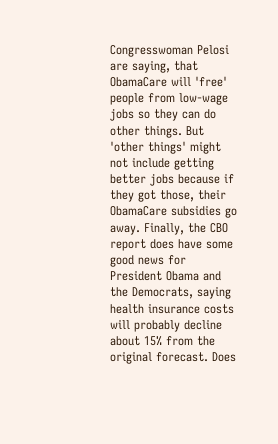Congresswoman Pelosi are saying, that ObamaCare will 'free' people from low-wage jobs so they can do other things. But 'other things' might not include getting better jobs because if they got those, their ObamaCare subsidies go away. Finally, the CBO report does have some good news for President Obama and the Democrats, saying health insurance costs will probably decline about 15% from the original forecast. Does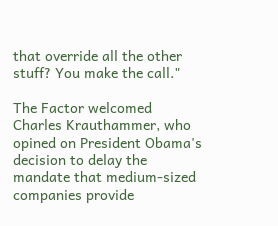that override all the other stuff? You make the call."

The Factor welcomed Charles Krauthammer, who opined on President Obama's decision to delay the mandate that medium-sized companies provide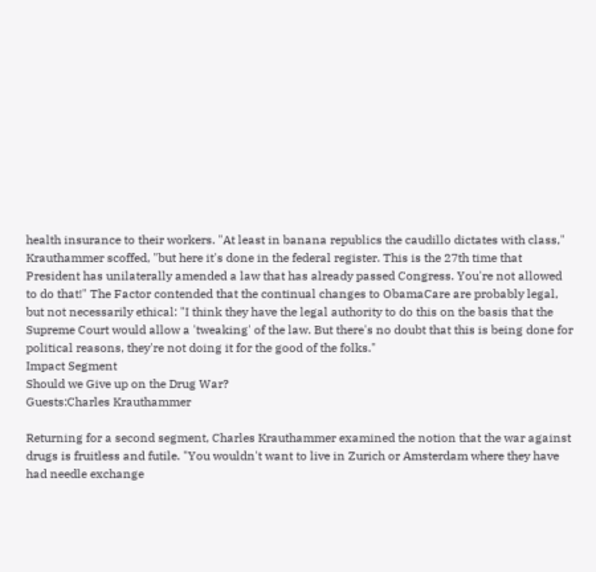health insurance to their workers. "At least in banana republics the caudillo dictates with class," Krauthammer scoffed, "but here it's done in the federal register. This is the 27th time that President has unilaterally amended a law that has already passed Congress. You're not allowed to do that!" The Factor contended that the continual changes to ObamaCare are probably legal, but not necessarily ethical: "I think they have the legal authority to do this on the basis that the Supreme Court would allow a 'tweaking' of the law. But there's no doubt that this is being done for political reasons, they're not doing it for the good of the folks."
Impact Segment
Should we Give up on the Drug War?
Guests:Charles Krauthammer

Returning for a second segment, Charles Krauthammer examined the notion that the war against drugs is fruitless and futile. "You wouldn't want to live in Zurich or Amsterdam where they have had needle exchange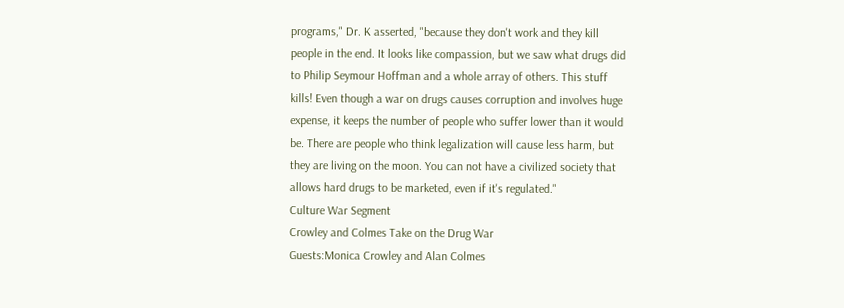programs," Dr. K asserted, "because they don't work and they kill people in the end. It looks like compassion, but we saw what drugs did to Philip Seymour Hoffman and a whole array of others. This stuff kills! Even though a war on drugs causes corruption and involves huge expense, it keeps the number of people who suffer lower than it would be. There are people who think legalization will cause less harm, but they are living on the moon. You can not have a civilized society that allows hard drugs to be marketed, even if it's regulated."
Culture War Segment
Crowley and Colmes Take on the Drug War
Guests:Monica Crowley and Alan Colmes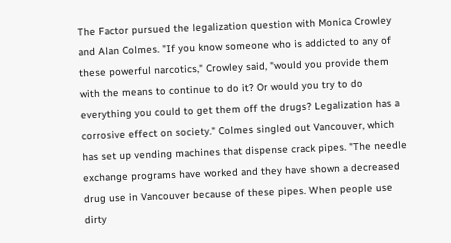The Factor pursued the legalization question with Monica Crowley and Alan Colmes. "If you know someone who is addicted to any of these powerful narcotics," Crowley said, "would you provide them with the means to continue to do it? Or would you try to do everything you could to get them off the drugs? Legalization has a corrosive effect on society." Colmes singled out Vancouver, which has set up vending machines that dispense crack pipes. "The needle exchange programs have worked and they have shown a decreased drug use in Vancouver because of these pipes. When people use dirty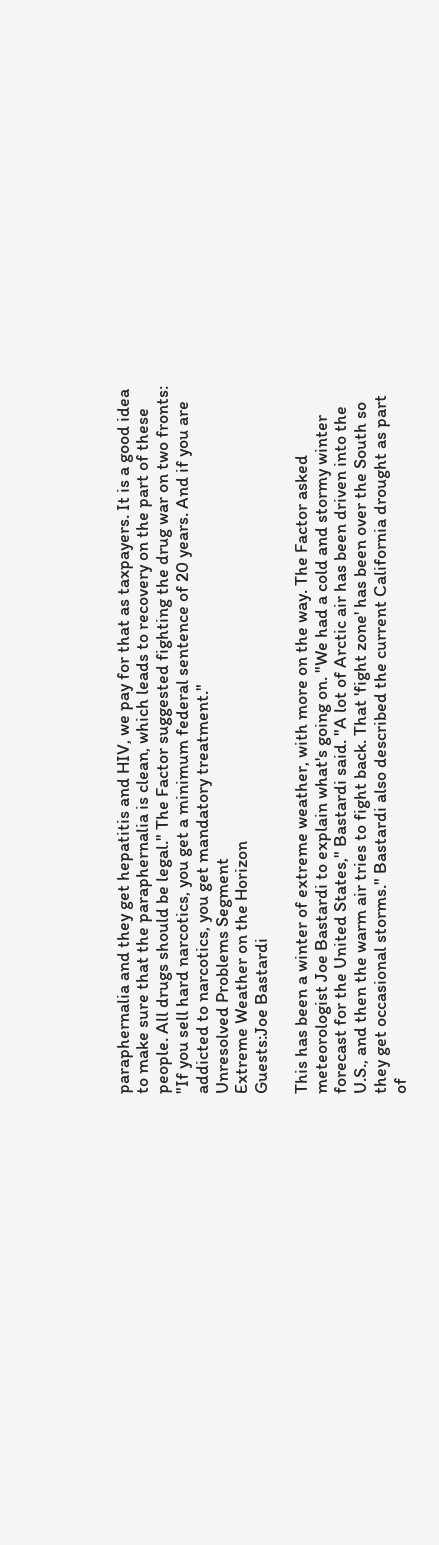paraphernalia and they get hepatitis and HIV, we pay for that as taxpayers. It is a good idea to make sure that the paraphernalia is clean, which leads to recovery on the part of these people. All drugs should be legal." The Factor suggested fighting the drug war on two fronts: "If you sell hard narcotics, you get a minimum federal sentence of 20 years. And if you are addicted to narcotics, you get mandatory treatment."
Unresolved Problems Segment
Extreme Weather on the Horizon
Guests:Joe Bastardi

This has been a winter of extreme weather, with more on the way. The Factor asked meteorologist Joe Bastardi to explain what's going on. "We had a cold and stormy winter forecast for the United States," Bastardi said. "A lot of Arctic air has been driven into the U.S., and then the warm air tries to fight back. That 'fight zone' has been over the South so they get occasional storms." Bastardi also described the current California drought as part of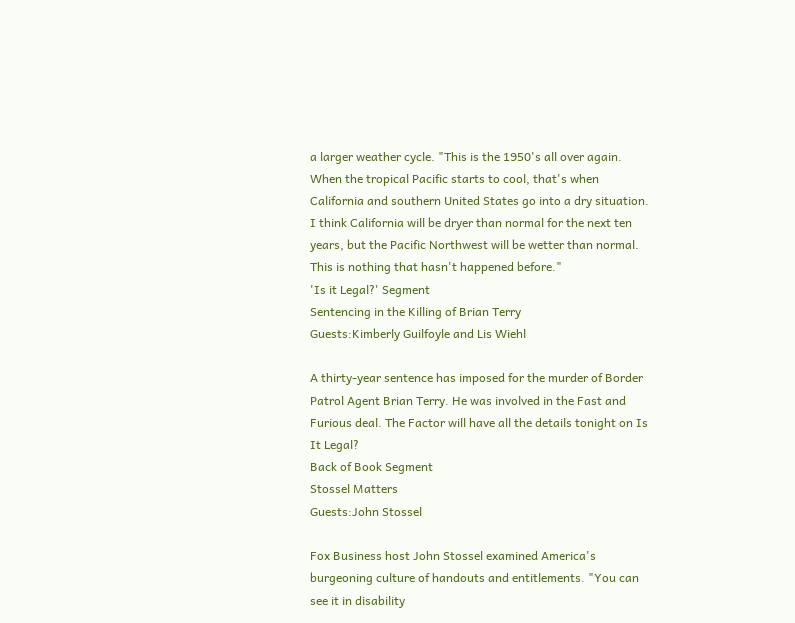a larger weather cycle. "This is the 1950's all over again. When the tropical Pacific starts to cool, that's when California and southern United States go into a dry situation. I think California will be dryer than normal for the next ten years, but the Pacific Northwest will be wetter than normal. This is nothing that hasn't happened before."
'Is it Legal?' Segment
Sentencing in the Killing of Brian Terry
Guests:Kimberly Guilfoyle and Lis Wiehl

A thirty-year sentence has imposed for the murder of Border Patrol Agent Brian Terry. He was involved in the Fast and Furious deal. The Factor will have all the details tonight on Is It Legal?
Back of Book Segment
Stossel Matters
Guests:John Stossel

Fox Business host John Stossel examined America's burgeoning culture of handouts and entitlements. "You can see it in disability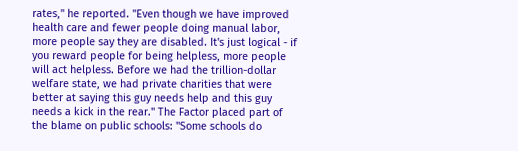rates," he reported. "Even though we have improved health care and fewer people doing manual labor, more people say they are disabled. It's just logical - if you reward people for being helpless, more people will act helpless. Before we had the trillion-dollar welfare state, we had private charities that were better at saying this guy needs help and this guy needs a kick in the rear." The Factor placed part of the blame on public schools: "Some schools do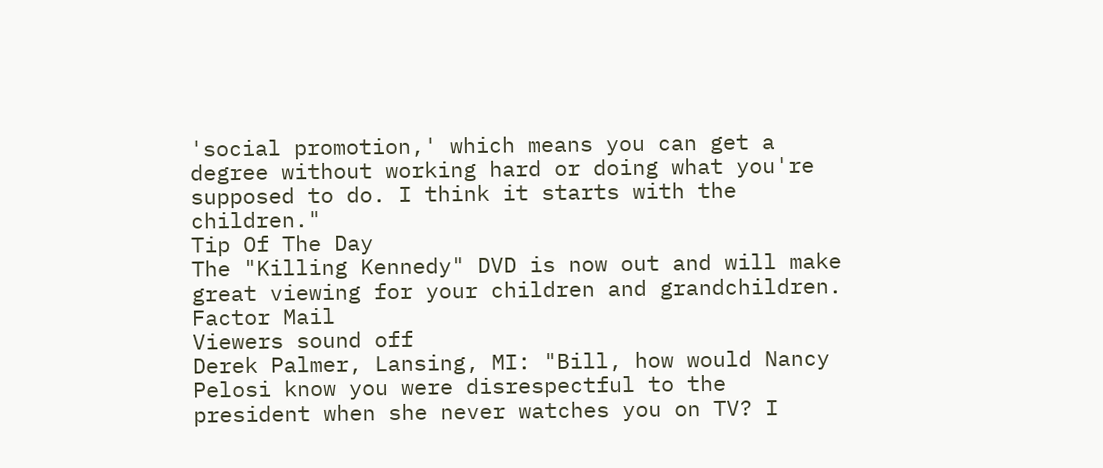'social promotion,' which means you can get a degree without working hard or doing what you're supposed to do. I think it starts with the children."
Tip Of The Day
The "Killing Kennedy" DVD is now out and will make great viewing for your children and grandchildren.
Factor Mail
Viewers sound off
Derek Palmer, Lansing, MI: "Bill, how would Nancy Pelosi know you were disrespectful to the president when she never watches you on TV? I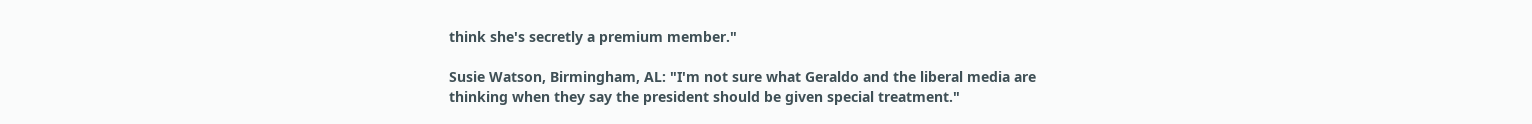think she's secretly a premium member."

Susie Watson, Birmingham, AL: "I'm not sure what Geraldo and the liberal media are thinking when they say the president should be given special treatment."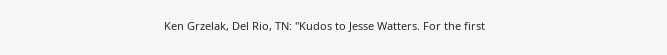Ken Grzelak, Del Rio, TN: "Kudos to Jesse Watters. For the first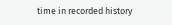time in recorded history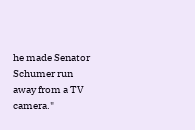he made Senator Schumer run away from a TV camera."